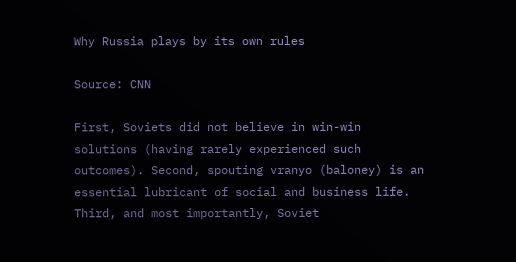Why Russia plays by its own rules

Source: CNN

First, Soviets did not believe in win-win solutions (having rarely experienced such outcomes). Second, spouting vranyo (baloney) is an essential lubricant of social and business life. Third, and most importantly, Soviet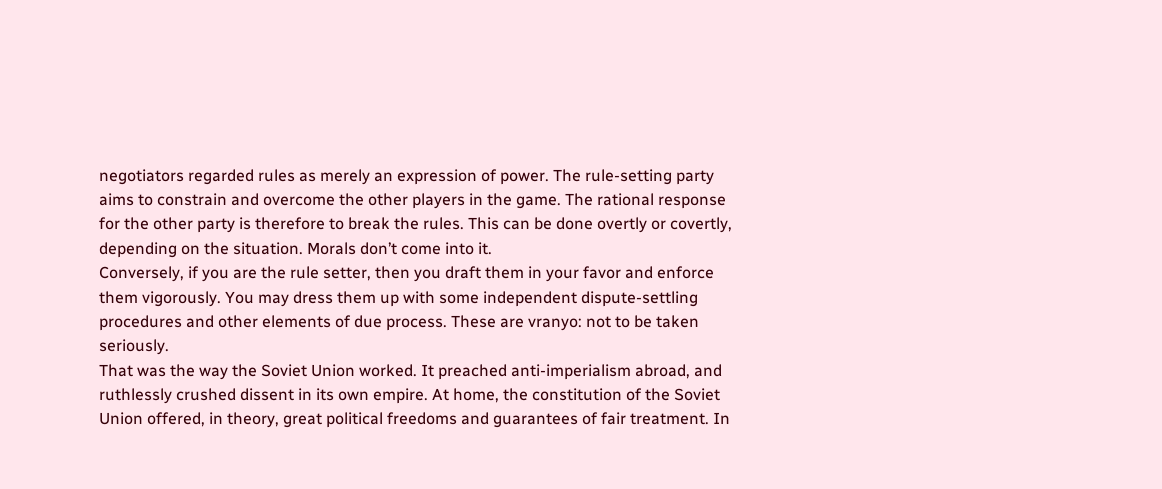negotiators regarded rules as merely an expression of power. The rule-setting party aims to constrain and overcome the other players in the game. The rational response for the other party is therefore to break the rules. This can be done overtly or covertly, depending on the situation. Morals don’t come into it.
Conversely, if you are the rule setter, then you draft them in your favor and enforce them vigorously. You may dress them up with some independent dispute-settling procedures and other elements of due process. These are vranyo: not to be taken seriously.
That was the way the Soviet Union worked. It preached anti-imperialism abroad, and ruthlessly crushed dissent in its own empire. At home, the constitution of the Soviet Union offered, in theory, great political freedoms and guarantees of fair treatment. In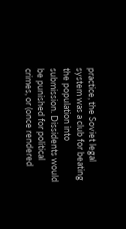practice, the Soviet legal system was a club for beating the population into submission. Dissidents would be punished for political crimes, or (once rendered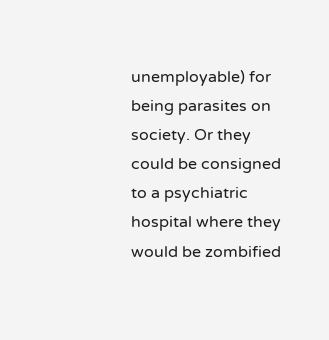unemployable) for being parasites on society. Or they could be consigned to a psychiatric hospital where they would be zombified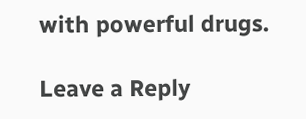with powerful drugs.

Leave a Reply